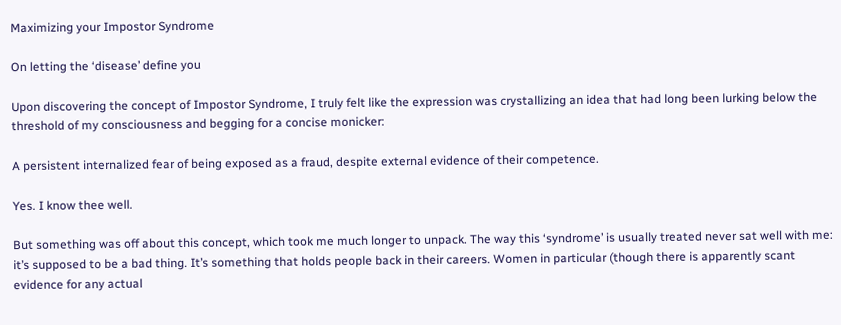Maximizing your Impostor Syndrome

On letting the ‘disease’ define you

Upon discovering the concept of Impostor Syndrome, I truly felt like the expression was crystallizing an idea that had long been lurking below the threshold of my consciousness and begging for a concise monicker:

A persistent internalized fear of being exposed as a fraud, despite external evidence of their competence.

Yes. I know thee well.

But something was off about this concept, which took me much longer to unpack. The way this ‘syndrome’ is usually treated never sat well with me: it’s supposed to be a bad thing. It’s something that holds people back in their careers. Women in particular (though there is apparently scant evidence for any actual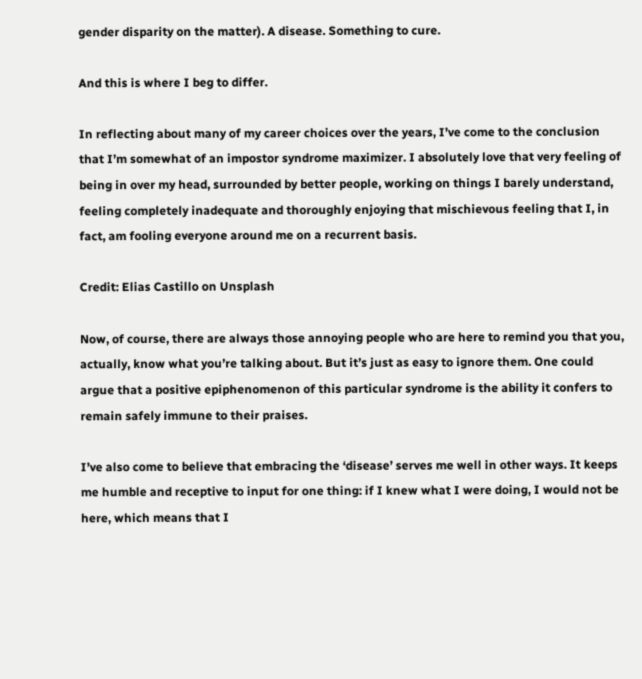gender disparity on the matter). A disease. Something to cure.

And this is where I beg to differ.

In reflecting about many of my career choices over the years, I’ve come to the conclusion that I’m somewhat of an impostor syndrome maximizer. I absolutely love that very feeling of being in over my head, surrounded by better people, working on things I barely understand, feeling completely inadequate and thoroughly enjoying that mischievous feeling that I, in fact, am fooling everyone around me on a recurrent basis.

Credit: Elias Castillo on Unsplash

Now, of course, there are always those annoying people who are here to remind you that you, actually, know what you’re talking about. But it’s just as easy to ignore them. One could argue that a positive epiphenomenon of this particular syndrome is the ability it confers to remain safely immune to their praises.

I’ve also come to believe that embracing the ‘disease’ serves me well in other ways. It keeps me humble and receptive to input for one thing: if I knew what I were doing, I would not be here, which means that I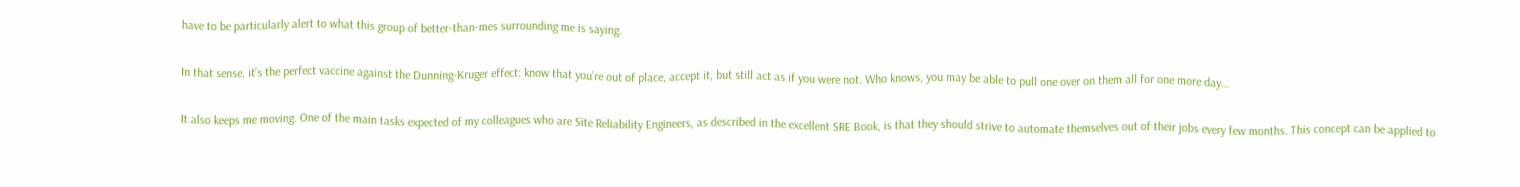have to be particularly alert to what this group of better-than-mes surrounding me is saying.

In that sense, it’s the perfect vaccine against the Dunning-Kruger effect: know that you’re out of place, accept it, but still act as if you were not. Who knows, you may be able to pull one over on them all for one more day…

It also keeps me moving. One of the main tasks expected of my colleagues who are Site Reliability Engineers, as described in the excellent SRE Book, is that they should strive to automate themselves out of their jobs every few months. This concept can be applied to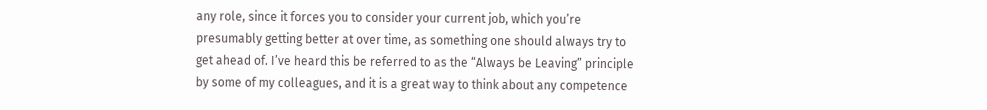any role, since it forces you to consider your current job, which you’re presumably getting better at over time, as something one should always try to get ahead of. I’ve heard this be referred to as the “Always be Leaving” principle by some of my colleagues, and it is a great way to think about any competence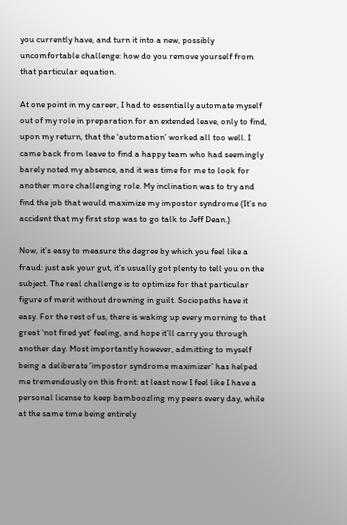you currently have, and turn it into a new, possibly uncomfortable challenge: how do you remove yourself from that particular equation.

At one point in my career, I had to essentially automate myself out of my role in preparation for an extended leave, only to find, upon my return, that the ‘automation’ worked all too well. I came back from leave to find a happy team who had seemingly barely noted my absence, and it was time for me to look for another more challenging role. My inclination was to try and find the job that would maximize my impostor syndrome (It’s no accident that my first stop was to go talk to Jeff Dean.)

Now, it’s easy to measure the degree by which you feel like a fraud: just ask your gut, it’s usually got plenty to tell you on the subject. The real challenge is to optimize for that particular figure of merit without drowning in guilt. Sociopaths have it easy. For the rest of us, there is waking up every morning to that great ‘not fired yet’ feeling, and hope it’ll carry you through another day. Most importantly however, admitting to myself being a deliberate ‘impostor syndrome maximizer’ has helped me tremendously on this front: at least now I feel like I have a personal license to keep bamboozling my peers every day, while at the same time being entirely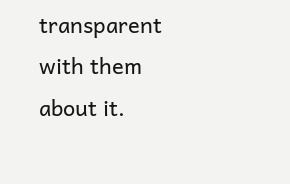transparent with them about it.